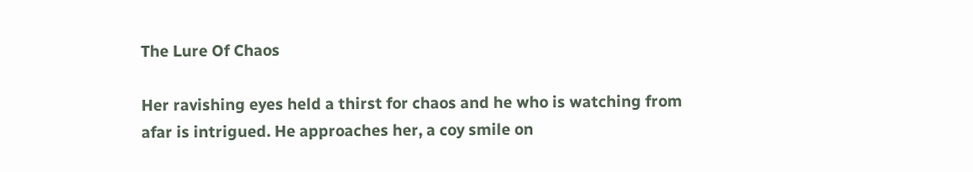The Lure Of Chaos

Her ravishing eyes held a thirst for chaos and he who is watching from afar is intrigued. He approaches her, a coy smile on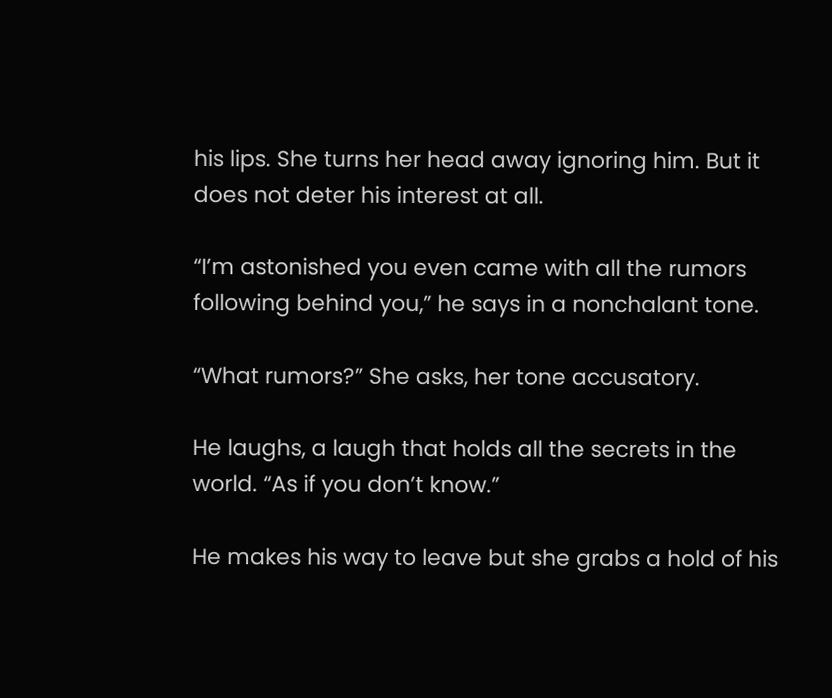his lips. She turns her head away ignoring him. But it does not deter his interest at all.

“I’m astonished you even came with all the rumors following behind you,” he says in a nonchalant tone.

“What rumors?” She asks, her tone accusatory.

He laughs, a laugh that holds all the secrets in the world. “As if you don’t know.”

He makes his way to leave but she grabs a hold of his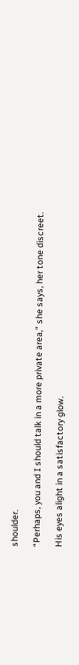shoulder.

“Perhaps, you and I should talk in a more private area,” she says, her tone discreet.

His eyes alight in a satisfactory glow.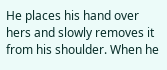He places his hand over hers and slowly removes it from his shoulder. When he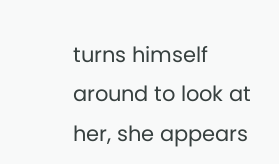turns himself around to look at her, she appears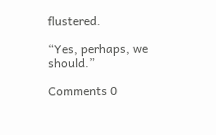flustered.

“Yes, perhaps, we should.”

Comments 0